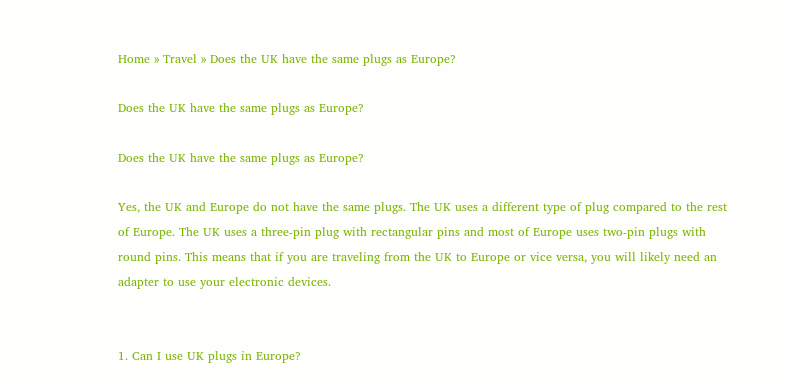Home » Travel » Does the UK have the same plugs as Europe?

Does the UK have the same plugs as Europe?

Does the UK have the same plugs as Europe?

Yes, the UK and Europe do not have the same plugs. The UK uses a different type of plug compared to the rest of Europe. The UK uses a three-pin plug with rectangular pins and most of Europe uses two-pin plugs with round pins. This means that if you are traveling from the UK to Europe or vice versa, you will likely need an adapter to use your electronic devices.


1. Can I use UK plugs in Europe?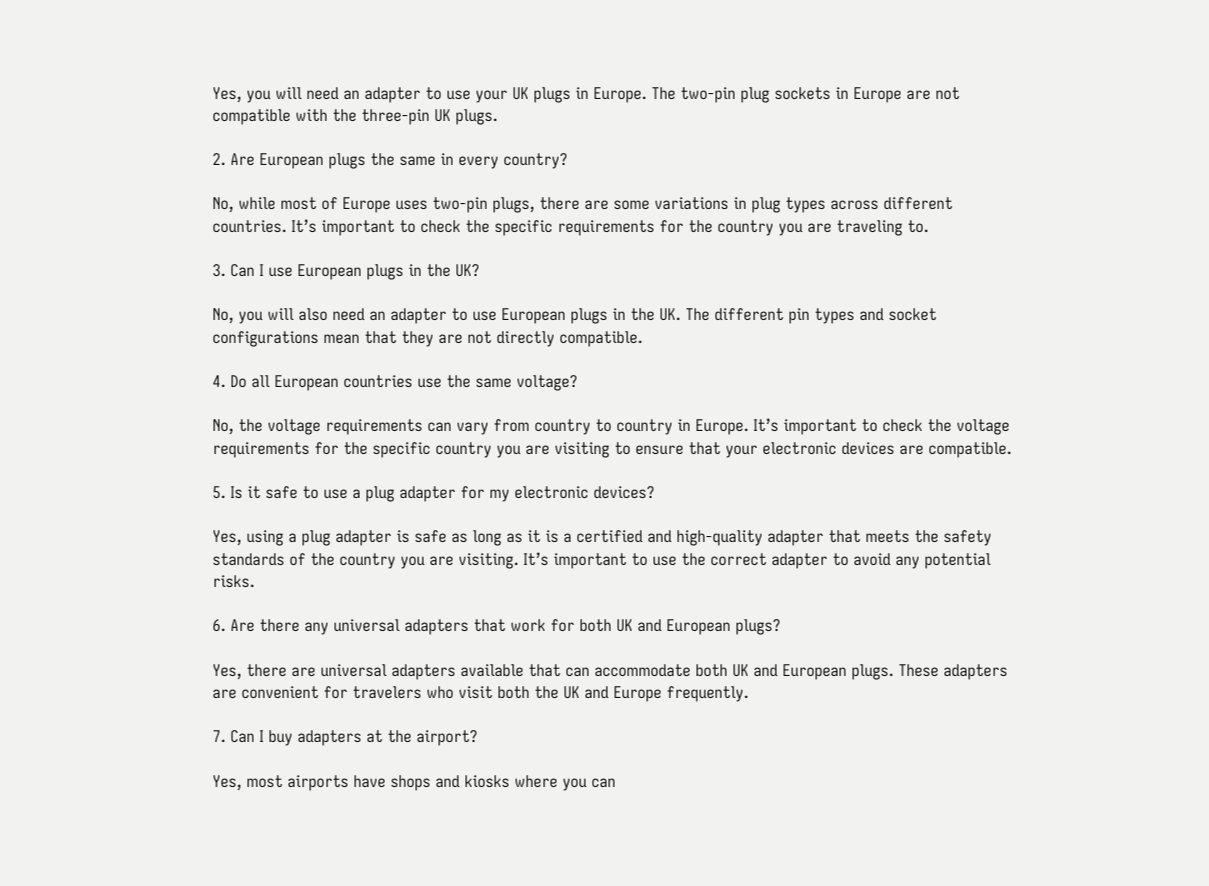Yes, you will need an adapter to use your UK plugs in Europe. The two-pin plug sockets in Europe are not compatible with the three-pin UK plugs.

2. Are European plugs the same in every country?

No, while most of Europe uses two-pin plugs, there are some variations in plug types across different countries. It’s important to check the specific requirements for the country you are traveling to.

3. Can I use European plugs in the UK?

No, you will also need an adapter to use European plugs in the UK. The different pin types and socket configurations mean that they are not directly compatible.

4. Do all European countries use the same voltage?

No, the voltage requirements can vary from country to country in Europe. It’s important to check the voltage requirements for the specific country you are visiting to ensure that your electronic devices are compatible.

5. Is it safe to use a plug adapter for my electronic devices?

Yes, using a plug adapter is safe as long as it is a certified and high-quality adapter that meets the safety standards of the country you are visiting. It’s important to use the correct adapter to avoid any potential risks.

6. Are there any universal adapters that work for both UK and European plugs?

Yes, there are universal adapters available that can accommodate both UK and European plugs. These adapters are convenient for travelers who visit both the UK and Europe frequently.

7. Can I buy adapters at the airport?

Yes, most airports have shops and kiosks where you can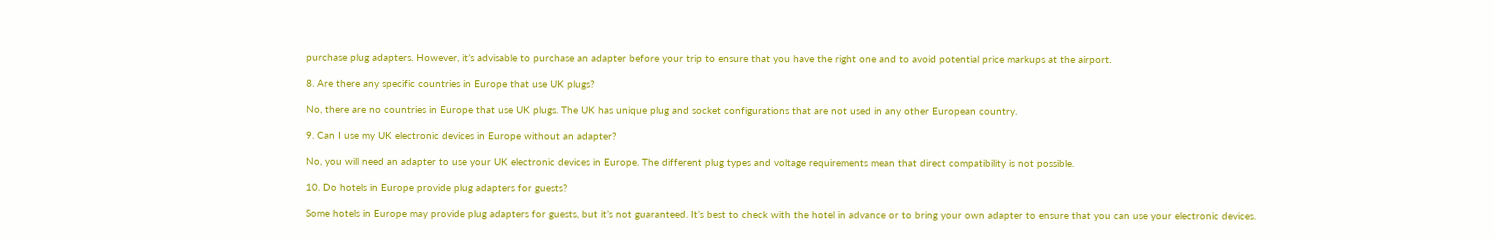purchase plug adapters. However, it’s advisable to purchase an adapter before your trip to ensure that you have the right one and to avoid potential price markups at the airport.

8. Are there any specific countries in Europe that use UK plugs?

No, there are no countries in Europe that use UK plugs. The UK has unique plug and socket configurations that are not used in any other European country.

9. Can I use my UK electronic devices in Europe without an adapter?

No, you will need an adapter to use your UK electronic devices in Europe. The different plug types and voltage requirements mean that direct compatibility is not possible.

10. Do hotels in Europe provide plug adapters for guests?

Some hotels in Europe may provide plug adapters for guests, but it’s not guaranteed. It’s best to check with the hotel in advance or to bring your own adapter to ensure that you can use your electronic devices.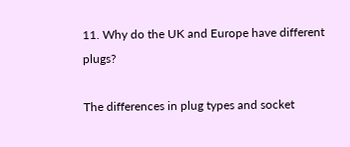11. Why do the UK and Europe have different plugs?

The differences in plug types and socket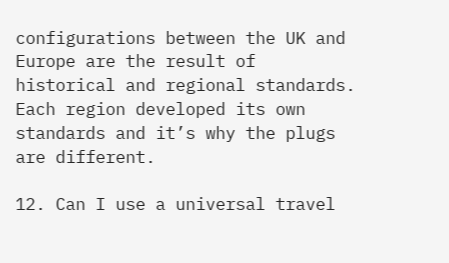configurations between the UK and Europe are the result of historical and regional standards. Each region developed its own standards and it’s why the plugs are different.

12. Can I use a universal travel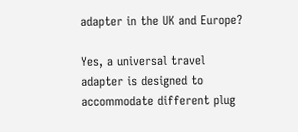adapter in the UK and Europe?

Yes, a universal travel adapter is designed to accommodate different plug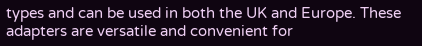types and can be used in both the UK and Europe. These adapters are versatile and convenient for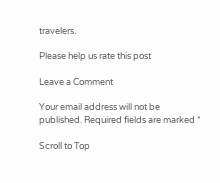travelers.

Please help us rate this post

Leave a Comment

Your email address will not be published. Required fields are marked *

Scroll to Top